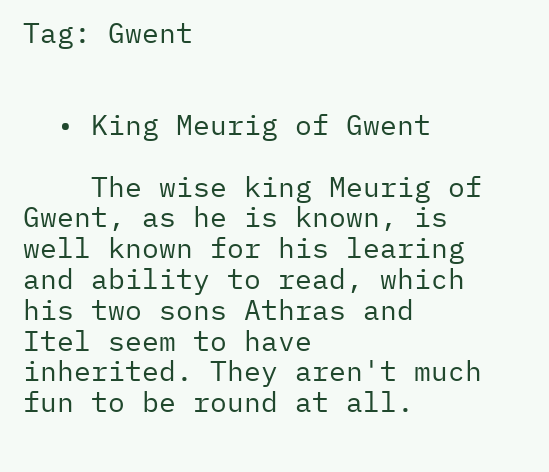Tag: Gwent


  • King Meurig of Gwent

    The wise king Meurig of Gwent, as he is known, is well known for his learing and ability to read, which his two sons Athras and Itel seem to have inherited. They aren't much fun to be round at all.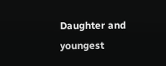Daughter and youngest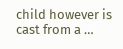child however is cast from a …